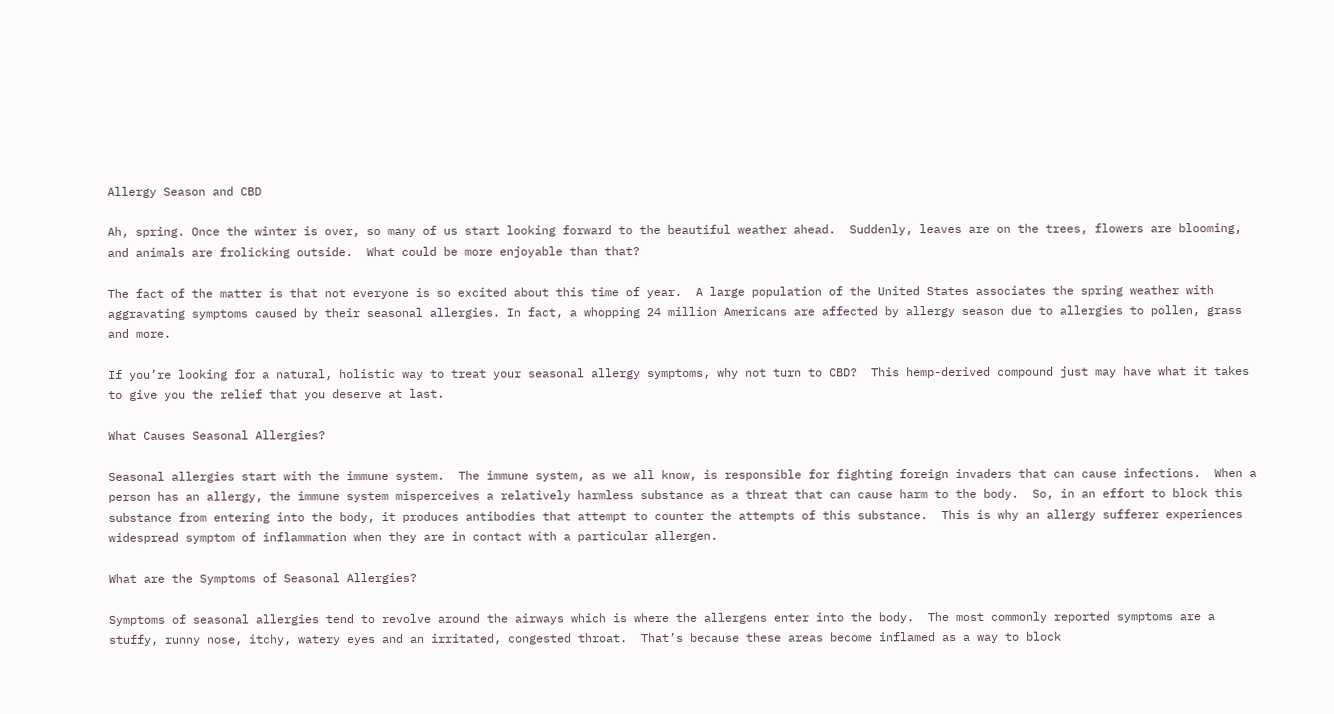Allergy Season and CBD

Ah, spring. Once the winter is over, so many of us start looking forward to the beautiful weather ahead.  Suddenly, leaves are on the trees, flowers are blooming, and animals are frolicking outside.  What could be more enjoyable than that?

The fact of the matter is that not everyone is so excited about this time of year.  A large population of the United States associates the spring weather with aggravating symptoms caused by their seasonal allergies. In fact, a whopping 24 million Americans are affected by allergy season due to allergies to pollen, grass and more.

If you’re looking for a natural, holistic way to treat your seasonal allergy symptoms, why not turn to CBD?  This hemp-derived compound just may have what it takes to give you the relief that you deserve at last.

What Causes Seasonal Allergies?

Seasonal allergies start with the immune system.  The immune system, as we all know, is responsible for fighting foreign invaders that can cause infections.  When a person has an allergy, the immune system misperceives a relatively harmless substance as a threat that can cause harm to the body.  So, in an effort to block this substance from entering into the body, it produces antibodies that attempt to counter the attempts of this substance.  This is why an allergy sufferer experiences widespread symptom of inflammation when they are in contact with a particular allergen.

What are the Symptoms of Seasonal Allergies?

Symptoms of seasonal allergies tend to revolve around the airways which is where the allergens enter into the body.  The most commonly reported symptoms are a stuffy, runny nose, itchy, watery eyes and an irritated, congested throat.  That’s because these areas become inflamed as a way to block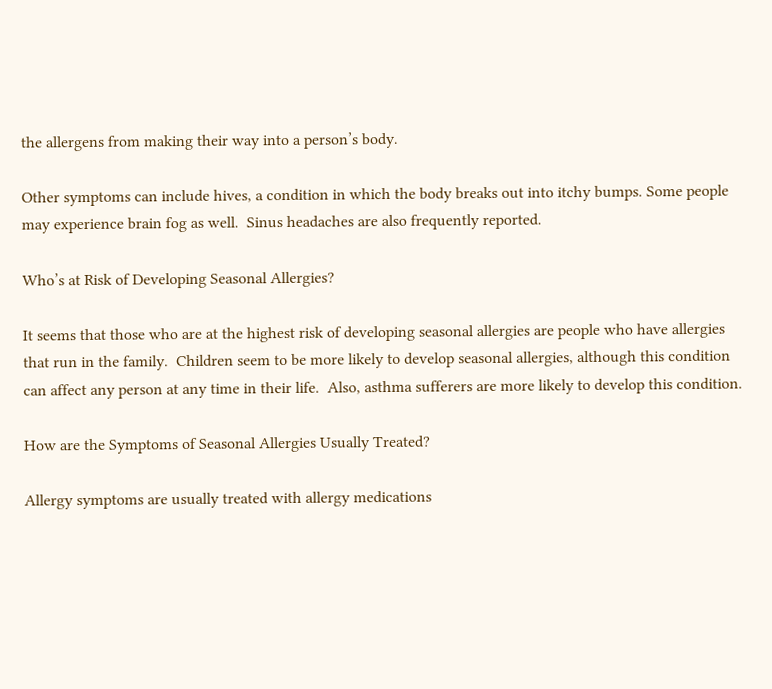the allergens from making their way into a person’s body.

Other symptoms can include hives, a condition in which the body breaks out into itchy bumps. Some people may experience brain fog as well.  Sinus headaches are also frequently reported.

Who’s at Risk of Developing Seasonal Allergies?

It seems that those who are at the highest risk of developing seasonal allergies are people who have allergies that run in the family.  Children seem to be more likely to develop seasonal allergies, although this condition can affect any person at any time in their life.  Also, asthma sufferers are more likely to develop this condition.

How are the Symptoms of Seasonal Allergies Usually Treated?

Allergy symptoms are usually treated with allergy medications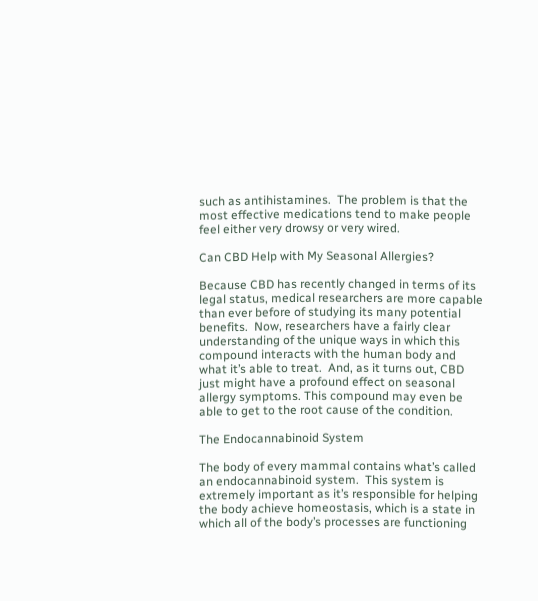such as antihistamines.  The problem is that the most effective medications tend to make people feel either very drowsy or very wired.

Can CBD Help with My Seasonal Allergies?

Because CBD has recently changed in terms of its legal status, medical researchers are more capable than ever before of studying its many potential benefits.  Now, researchers have a fairly clear understanding of the unique ways in which this compound interacts with the human body and what it’s able to treat.  And, as it turns out, CBD just might have a profound effect on seasonal allergy symptoms. This compound may even be able to get to the root cause of the condition.

The Endocannabinoid System

The body of every mammal contains what’s called an endocannabinoid system.  This system is extremely important as it’s responsible for helping the body achieve homeostasis, which is a state in which all of the body’s processes are functioning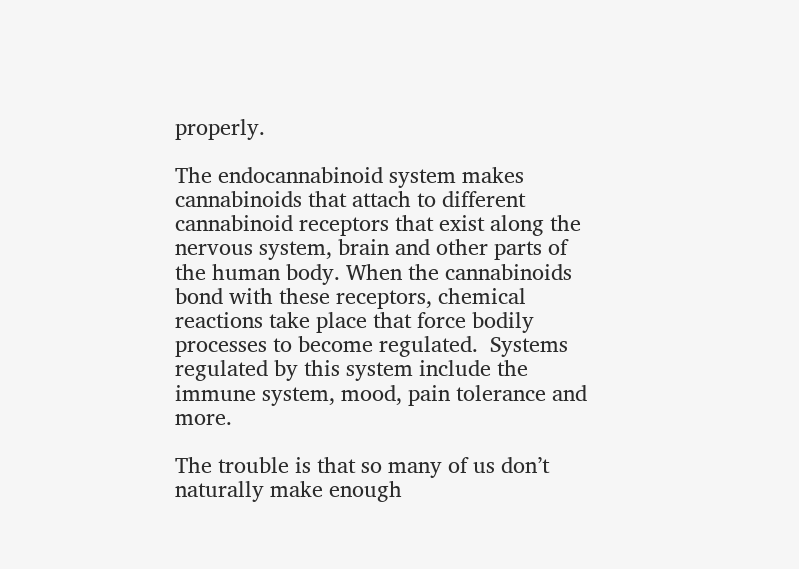properly.

The endocannabinoid system makes cannabinoids that attach to different cannabinoid receptors that exist along the nervous system, brain and other parts of the human body. When the cannabinoids bond with these receptors, chemical reactions take place that force bodily processes to become regulated.  Systems regulated by this system include the immune system, mood, pain tolerance and more.

The trouble is that so many of us don’t naturally make enough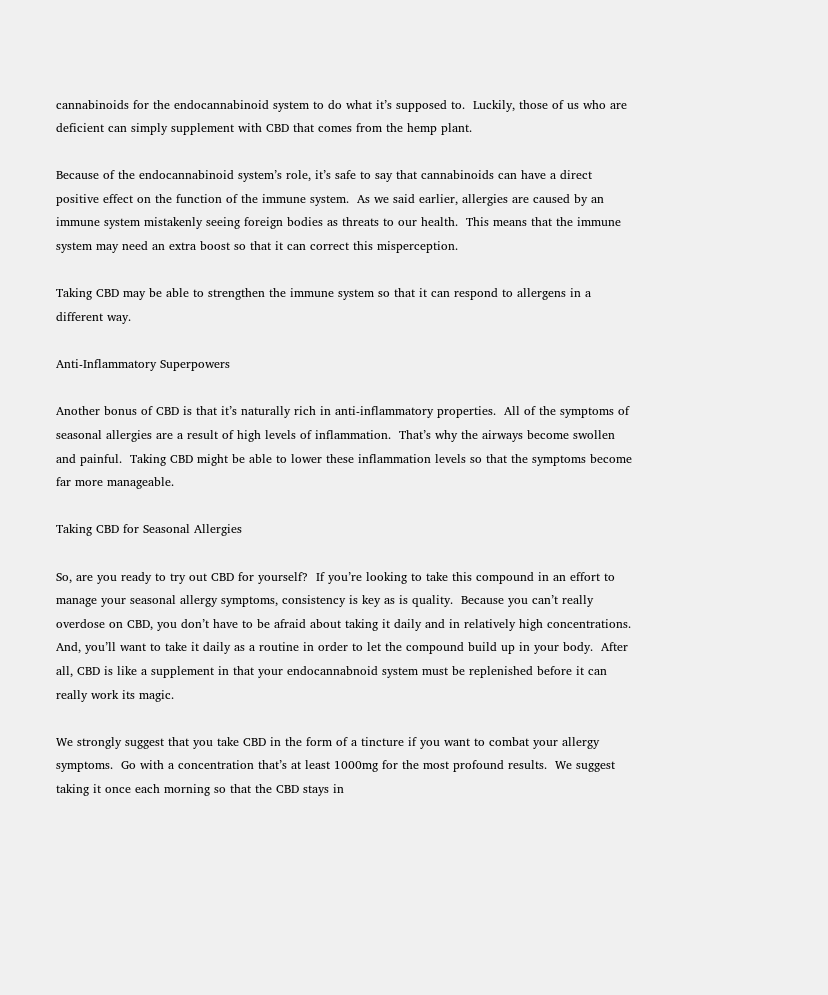cannabinoids for the endocannabinoid system to do what it’s supposed to.  Luckily, those of us who are deficient can simply supplement with CBD that comes from the hemp plant.

Because of the endocannabinoid system’s role, it’s safe to say that cannabinoids can have a direct positive effect on the function of the immune system.  As we said earlier, allergies are caused by an immune system mistakenly seeing foreign bodies as threats to our health.  This means that the immune system may need an extra boost so that it can correct this misperception.

Taking CBD may be able to strengthen the immune system so that it can respond to allergens in a different way.

Anti-Inflammatory Superpowers

Another bonus of CBD is that it’s naturally rich in anti-inflammatory properties.  All of the symptoms of seasonal allergies are a result of high levels of inflammation.  That’s why the airways become swollen and painful.  Taking CBD might be able to lower these inflammation levels so that the symptoms become far more manageable.

Taking CBD for Seasonal Allergies

So, are you ready to try out CBD for yourself?  If you’re looking to take this compound in an effort to manage your seasonal allergy symptoms, consistency is key as is quality.  Because you can’t really overdose on CBD, you don’t have to be afraid about taking it daily and in relatively high concentrations.  And, you’ll want to take it daily as a routine in order to let the compound build up in your body.  After all, CBD is like a supplement in that your endocannabnoid system must be replenished before it can really work its magic.

We strongly suggest that you take CBD in the form of a tincture if you want to combat your allergy symptoms.  Go with a concentration that’s at least 1000mg for the most profound results.  We suggest taking it once each morning so that the CBD stays in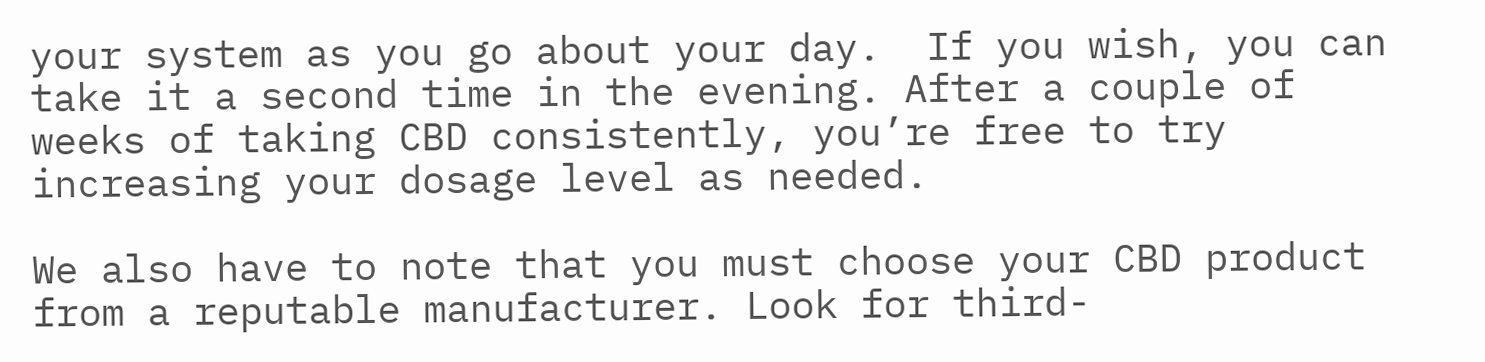your system as you go about your day.  If you wish, you can take it a second time in the evening. After a couple of weeks of taking CBD consistently, you’re free to try increasing your dosage level as needed.

We also have to note that you must choose your CBD product from a reputable manufacturer. Look for third-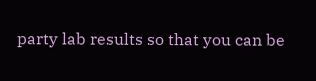party lab results so that you can be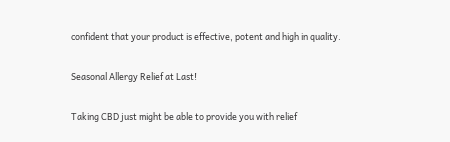confident that your product is effective, potent and high in quality.

Seasonal Allergy Relief at Last!

Taking CBD just might be able to provide you with relief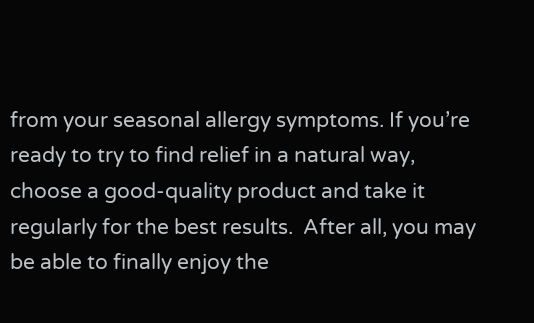from your seasonal allergy symptoms. If you’re ready to try to find relief in a natural way, choose a good-quality product and take it regularly for the best results.  After all, you may be able to finally enjoy the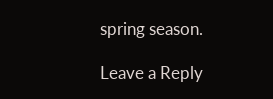spring season.

Leave a Reply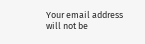Your email address will not be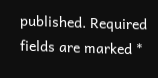published. Required fields are marked *